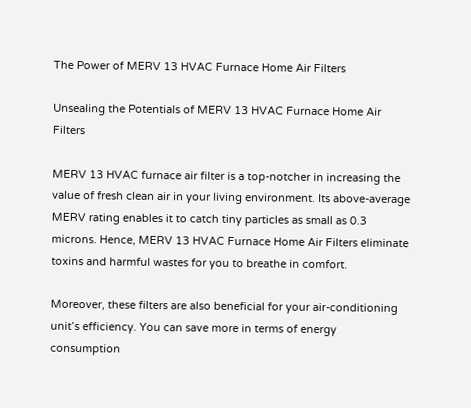The Power of MERV 13 HVAC Furnace Home Air Filters

Unsealing the Potentials of MERV 13 HVAC Furnace Home Air Filters

MERV 13 HVAC furnace air filter is a top-notcher in increasing the value of fresh clean air in your living environment. Its above-average MERV rating enables it to catch tiny particles as small as 0.3 microns. Hence, MERV 13 HVAC Furnace Home Air Filters eliminate toxins and harmful wastes for you to breathe in comfort.

Moreover, these filters are also beneficial for your air-conditioning unit’s efficiency. You can save more in terms of energy consumption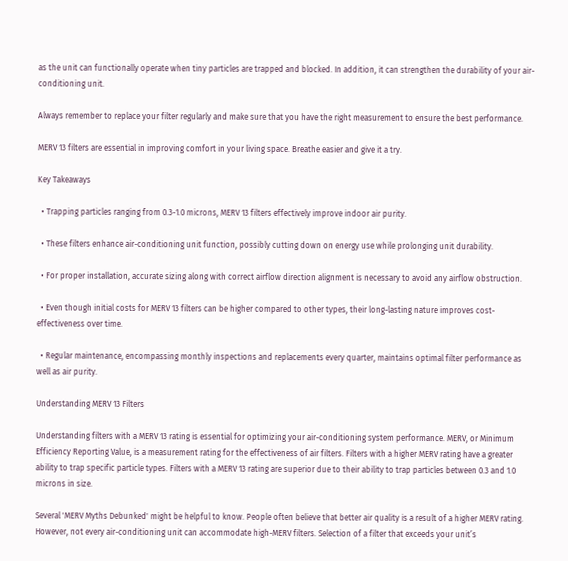as the unit can functionally operate when tiny particles are trapped and blocked. In addition, it can strengthen the durability of your air-conditioning unit.

Always remember to replace your filter regularly and make sure that you have the right measurement to ensure the best performance.

MERV 13 filters are essential in improving comfort in your living space. Breathe easier and give it a try.

Key Takeaways

  • Trapping particles ranging from 0.3-1.0 microns, MERV 13 filters effectively improve indoor air purity.

  • These filters enhance air-conditioning unit function, possibly cutting down on energy use while prolonging unit durability.

  • For proper installation, accurate sizing along with correct airflow direction alignment is necessary to avoid any airflow obstruction.

  • Even though initial costs for MERV 13 filters can be higher compared to other types, their long-lasting nature improves cost-effectiveness over time.

  • Regular maintenance, encompassing monthly inspections and replacements every quarter, maintains optimal filter performance as well as air purity.

Understanding MERV 13 Filters

Understanding filters with a MERV 13 rating is essential for optimizing your air-conditioning system performance. MERV, or Minimum Efficiency Reporting Value, is a measurement rating for the effectiveness of air filters. Filters with a higher MERV rating have a greater ability to trap specific particle types. Filters with a MERV 13 rating are superior due to their ability to trap particles between 0.3 and 1.0 microns in size.

Several 'MERV Myths Debunked' might be helpful to know. People often believe that better air quality is a result of a higher MERV rating. However, not every air-conditioning unit can accommodate high-MERV filters. Selection of a filter that exceeds your unit’s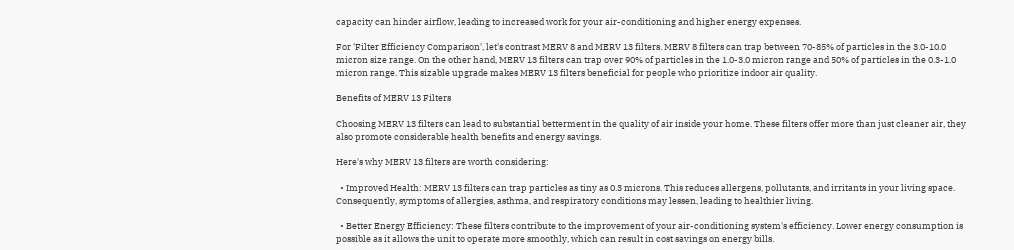capacity can hinder airflow, leading to increased work for your air-conditioning and higher energy expenses.

For 'Filter Efficiency Comparison', let's contrast MERV 8 and MERV 13 filters. MERV 8 filters can trap between 70-85% of particles in the 3.0-10.0 micron size range. On the other hand, MERV 13 filters can trap over 90% of particles in the 1.0-3.0 micron range and 50% of particles in the 0.3-1.0 micron range. This sizable upgrade makes MERV 13 filters beneficial for people who prioritize indoor air quality.

Benefits of MERV 13 Filters

Choosing MERV 13 filters can lead to substantial betterment in the quality of air inside your home. These filters offer more than just cleaner air, they also promote considerable health benefits and energy savings.

Here's why MERV 13 filters are worth considering:

  • Improved Health: MERV 13 filters can trap particles as tiny as 0.3 microns. This reduces allergens, pollutants, and irritants in your living space. Consequently, symptoms of allergies, asthma, and respiratory conditions may lessen, leading to healthier living.

  • Better Energy Efficiency: These filters contribute to the improvement of your air-conditioning system's efficiency. Lower energy consumption is possible as it allows the unit to operate more smoothly, which can result in cost savings on energy bills.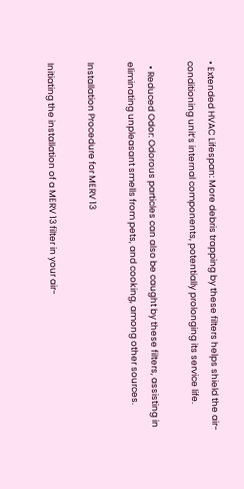• Extended HVAC Lifespan: More debris trapping by these filters helps shield the air-conditioning unit’s internal components, potentially prolonging its service life.

  • Reduced Odor: Odorous particles can also be caught by these filters, assisting in eliminating unpleasant smells from pets, and cooking, among other sources.

Installation Procedure for MERV 13

Initiating the installation of a MERV 13 filter in your air-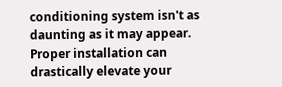conditioning system isn't as daunting as it may appear. Proper installation can drastically elevate your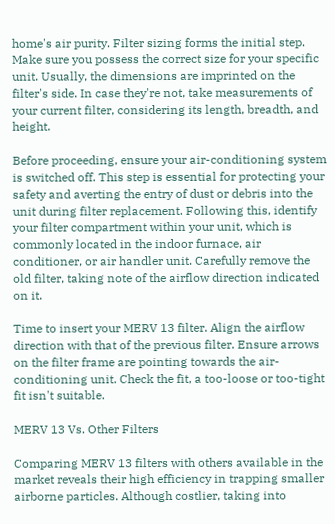home's air purity. Filter sizing forms the initial step. Make sure you possess the correct size for your specific unit. Usually, the dimensions are imprinted on the filter's side. In case they're not, take measurements of your current filter, considering its length, breadth, and height.

Before proceeding, ensure your air-conditioning system is switched off. This step is essential for protecting your safety and averting the entry of dust or debris into the unit during filter replacement. Following this, identify your filter compartment within your unit, which is commonly located in the indoor furnace, air conditioner, or air handler unit. Carefully remove the old filter, taking note of the airflow direction indicated on it.

Time to insert your MERV 13 filter. Align the airflow direction with that of the previous filter. Ensure arrows on the filter frame are pointing towards the air-conditioning unit. Check the fit, a too-loose or too-tight fit isn't suitable.

MERV 13 Vs. Other Filters

Comparing MERV 13 filters with others available in the market reveals their high efficiency in trapping smaller airborne particles. Although costlier, taking into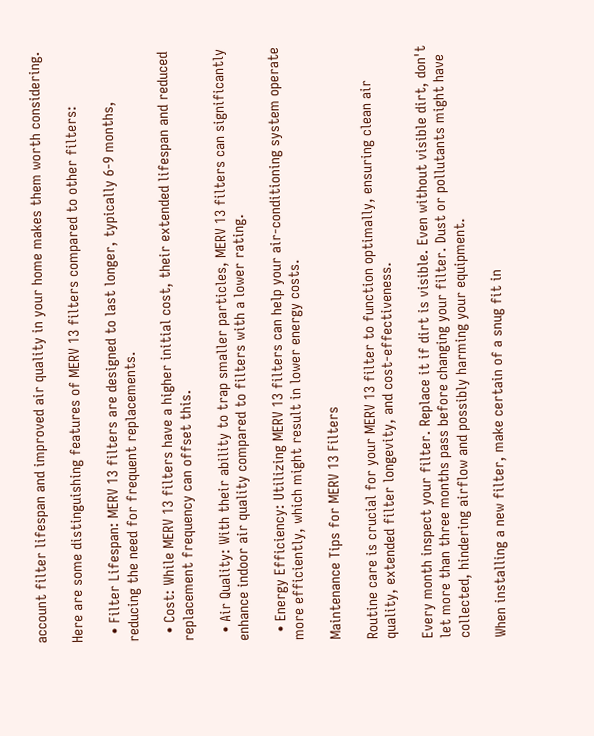account filter lifespan and improved air quality in your home makes them worth considering.

Here are some distinguishing features of MERV 13 filters compared to other filters:

  • Filter Lifespan: MERV 13 filters are designed to last longer, typically 6-9 months, reducing the need for frequent replacements.

  • Cost: While MERV 13 filters have a higher initial cost, their extended lifespan and reduced replacement frequency can offset this.

  • Air Quality: With their ability to trap smaller particles, MERV 13 filters can significantly enhance indoor air quality compared to filters with a lower rating.

  • Energy Efficiency: Utilizing MERV 13 filters can help your air-conditioning system operate more efficiently, which might result in lower energy costs.

Maintenance Tips for MERV 13 Filters

Routine care is crucial for your MERV 13 filter to function optimally, ensuring clean air quality, extended filter longevity, and cost-effectiveness.

Every month inspect your filter. Replace it if dirt is visible. Even without visible dirt, don't let more than three months pass before changing your filter. Dust or pollutants might have collected, hindering airflow and possibly harming your equipment.

When installing a new filter, make certain of a snug fit in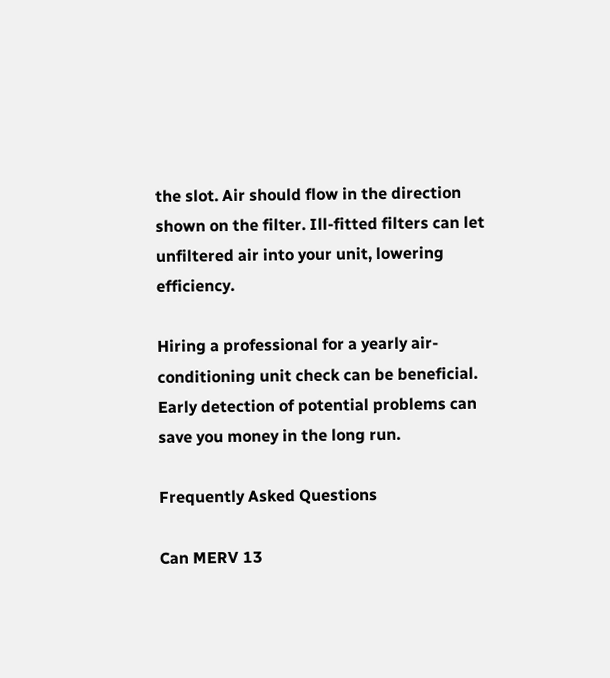the slot. Air should flow in the direction shown on the filter. Ill-fitted filters can let unfiltered air into your unit, lowering efficiency.

Hiring a professional for a yearly air-conditioning unit check can be beneficial. Early detection of potential problems can save you money in the long run.

Frequently Asked Questions

Can MERV 13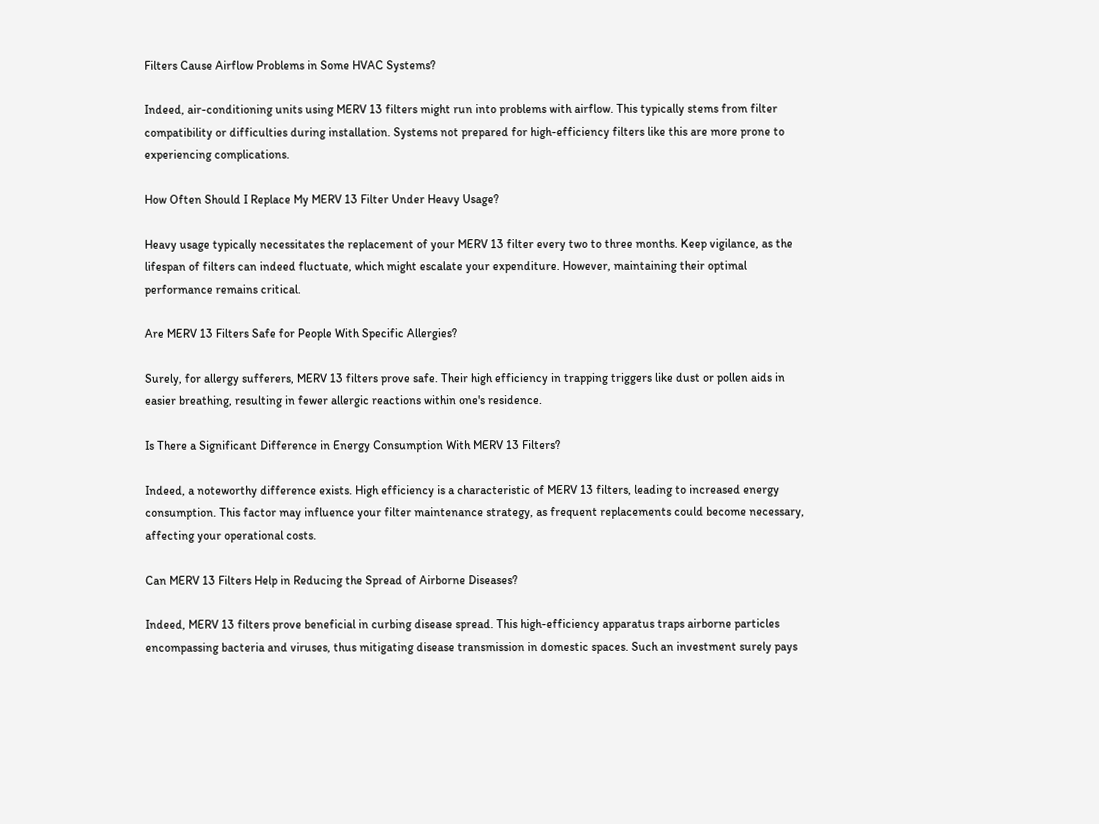Filters Cause Airflow Problems in Some HVAC Systems?

Indeed, air-conditioning units using MERV 13 filters might run into problems with airflow. This typically stems from filter compatibility or difficulties during installation. Systems not prepared for high-efficiency filters like this are more prone to experiencing complications.

How Often Should I Replace My MERV 13 Filter Under Heavy Usage?

Heavy usage typically necessitates the replacement of your MERV 13 filter every two to three months. Keep vigilance, as the lifespan of filters can indeed fluctuate, which might escalate your expenditure. However, maintaining their optimal performance remains critical.

Are MERV 13 Filters Safe for People With Specific Allergies?

Surely, for allergy sufferers, MERV 13 filters prove safe. Their high efficiency in trapping triggers like dust or pollen aids in easier breathing, resulting in fewer allergic reactions within one's residence.

Is There a Significant Difference in Energy Consumption With MERV 13 Filters?

Indeed, a noteworthy difference exists. High efficiency is a characteristic of MERV 13 filters, leading to increased energy consumption. This factor may influence your filter maintenance strategy, as frequent replacements could become necessary, affecting your operational costs.

Can MERV 13 Filters Help in Reducing the Spread of Airborne Diseases?

Indeed, MERV 13 filters prove beneficial in curbing disease spread. This high-efficiency apparatus traps airborne particles encompassing bacteria and viruses, thus mitigating disease transmission in domestic spaces. Such an investment surely pays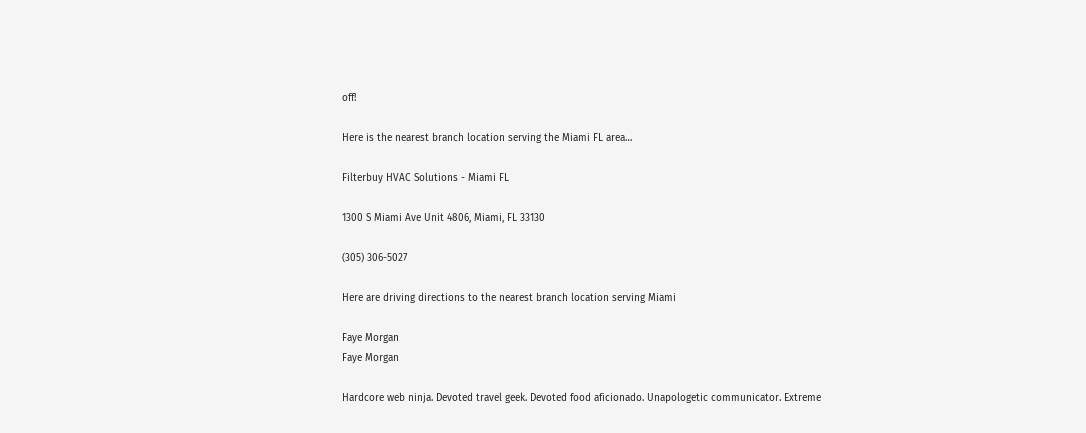off!

Here is the nearest branch location serving the Miami FL area…

Filterbuy HVAC Solutions - Miami FL

1300 S Miami Ave Unit 4806, Miami, FL 33130

(305) 306-5027

Here are driving directions to the nearest branch location serving Miami

Faye Morgan
Faye Morgan

Hardcore web ninja. Devoted travel geek. Devoted food aficionado. Unapologetic communicator. Extreme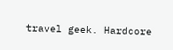travel geek. Hardcore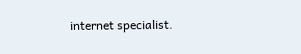internet specialist.